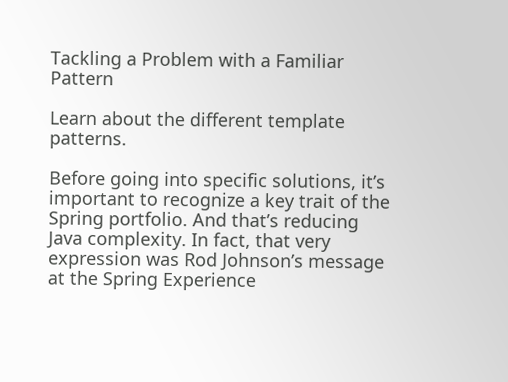Tackling a Problem with a Familiar Pattern

Learn about the different template patterns.

Before going into specific solutions, it’s important to recognize a key trait of the Spring portfolio. And that’s reducing Java complexity. In fact, that very expression was Rod Johnson’s message at the Spring Experience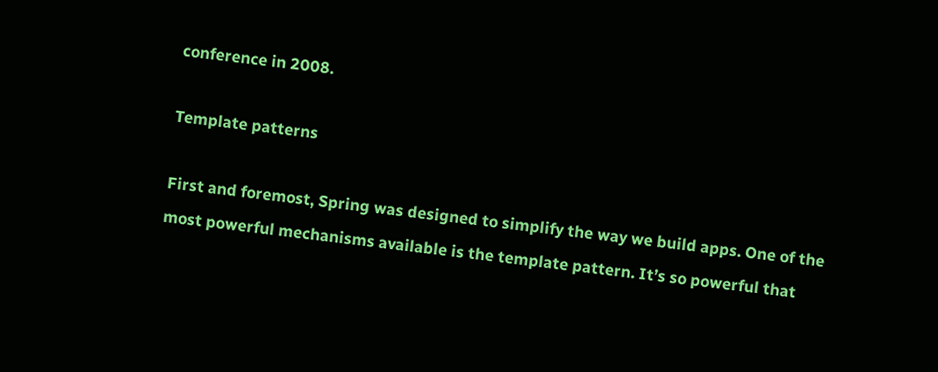conference in 2008.

Template patterns

First and foremost, Spring was designed to simplify the way we build apps. One of the most powerful mechanisms available is the template pattern. It’s so powerful that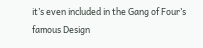it’s even included in the Gang of Four’s famous Design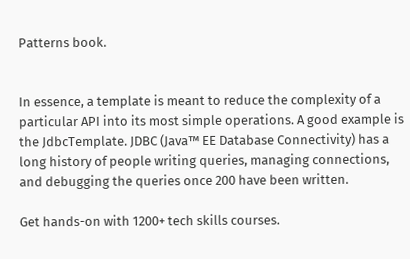Patterns book.


In essence, a template is meant to reduce the complexity of a particular API into its most simple operations. A good example is the JdbcTemplate. JDBC (Java™ EE Database Connectivity) has a long history of people writing queries, managing connections, and debugging the queries once 200 have been written.

Get hands-on with 1200+ tech skills courses.